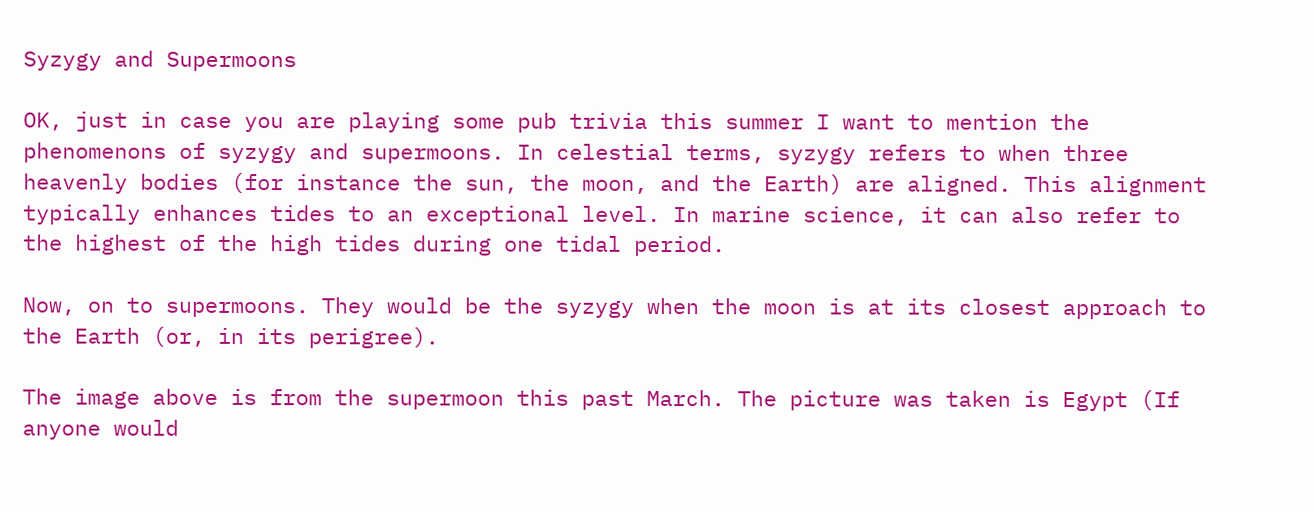Syzygy and Supermoons

OK, just in case you are playing some pub trivia this summer I want to mention the phenomenons of syzygy and supermoons. In celestial terms, syzygy refers to when three heavenly bodies (for instance the sun, the moon, and the Earth) are aligned. This alignment typically enhances tides to an exceptional level. In marine science, it can also refer to the highest of the high tides during one tidal period.

Now, on to supermoons. They would be the syzygy when the moon is at its closest approach to the Earth (or, in its perigree).

The image above is from the supermoon this past March. The picture was taken is Egypt (If anyone would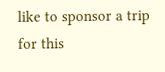like to sponsor a trip for this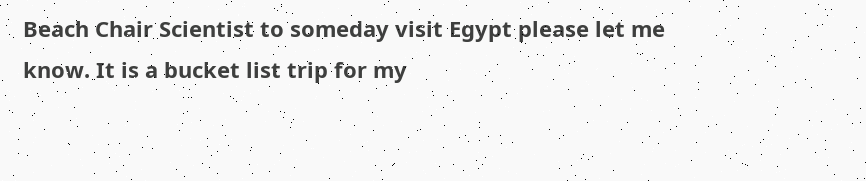Beach Chair Scientist to someday visit Egypt please let me know. It is a bucket list trip for my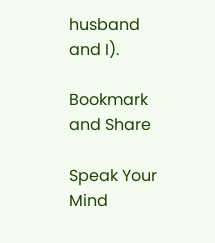husband and I).

Bookmark and Share

Speak Your Mind